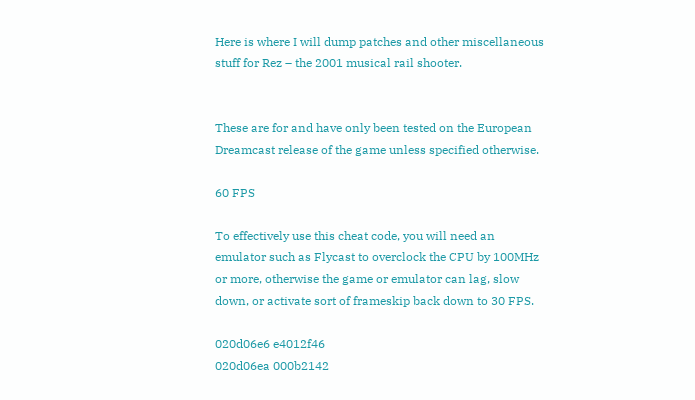Here is where I will dump patches and other miscellaneous stuff for Rez – the 2001 musical rail shooter.


These are for and have only been tested on the European Dreamcast release of the game unless specified otherwise.

60 FPS

To effectively use this cheat code, you will need an emulator such as Flycast to overclock the CPU by 100MHz or more, otherwise the game or emulator can lag, slow down, or activate sort of frameskip back down to 30 FPS.

020d06e6 e4012f46
020d06ea 000b2142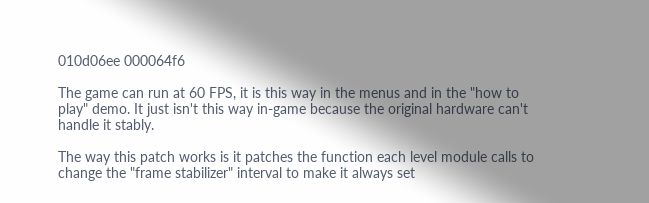010d06ee 000064f6

The game can run at 60 FPS, it is this way in the menus and in the "how to play" demo. It just isn't this way in-game because the original hardware can't handle it stably.

The way this patch works is it patches the function each level module calls to change the "frame stabilizer" interval to make it always set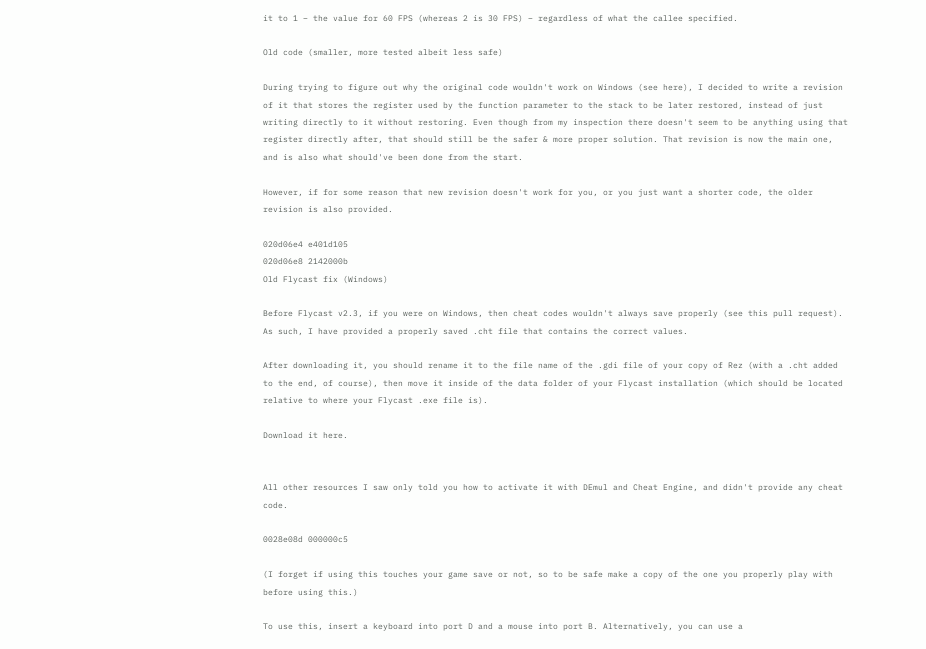it to 1 – the value for 60 FPS (whereas 2 is 30 FPS) – regardless of what the callee specified.

Old code (smaller, more tested albeit less safe)

During trying to figure out why the original code wouldn't work on Windows (see here), I decided to write a revision of it that stores the register used by the function parameter to the stack to be later restored, instead of just writing directly to it without restoring. Even though from my inspection there doesn't seem to be anything using that register directly after, that should still be the safer & more proper solution. That revision is now the main one, and is also what should've been done from the start.

However, if for some reason that new revision doesn't work for you, or you just want a shorter code, the older revision is also provided.

020d06e4 e401d105
020d06e8 2142000b
Old Flycast fix (Windows)

Before Flycast v2.3, if you were on Windows, then cheat codes wouldn't always save properly (see this pull request). As such, I have provided a properly saved .cht file that contains the correct values.

After downloading it, you should rename it to the file name of the .gdi file of your copy of Rez (with a .cht added to the end, of course), then move it inside of the data folder of your Flycast installation (which should be located relative to where your Flycast .exe file is).

Download it here.


All other resources I saw only told you how to activate it with DEmul and Cheat Engine, and didn't provide any cheat code.

0028e08d 000000c5

(I forget if using this touches your game save or not, so to be safe make a copy of the one you properly play with before using this.)

To use this, insert a keyboard into port D and a mouse into port B. Alternatively, you can use a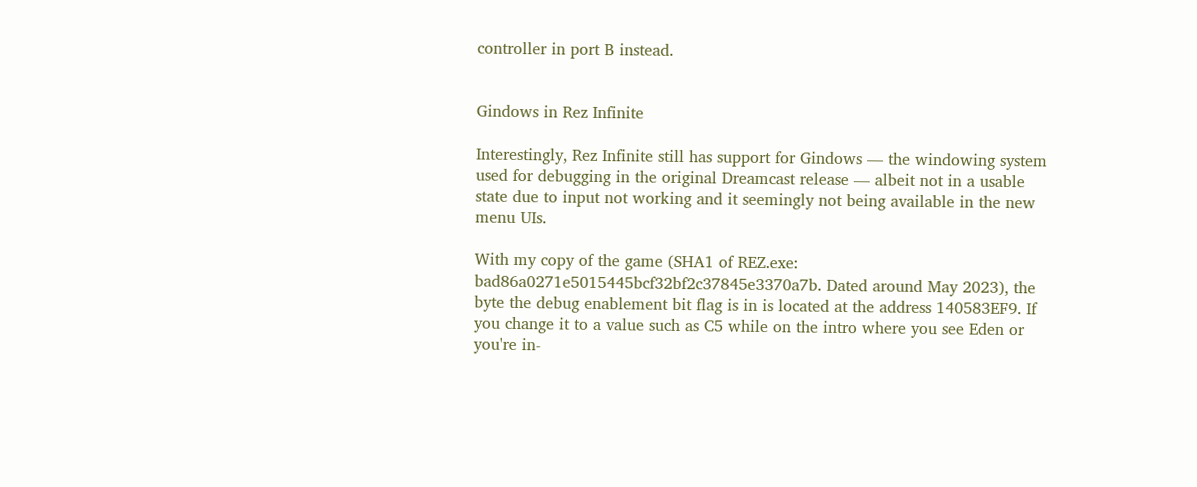controller in port B instead.


Gindows in Rez Infinite

Interestingly, Rez Infinite still has support for Gindows — the windowing system used for debugging in the original Dreamcast release — albeit not in a usable state due to input not working and it seemingly not being available in the new menu UIs.

With my copy of the game (SHA1 of REZ.exe: bad86a0271e5015445bcf32bf2c37845e3370a7b. Dated around May 2023), the byte the debug enablement bit flag is in is located at the address 140583EF9. If you change it to a value such as C5 while on the intro where you see Eden or you're in-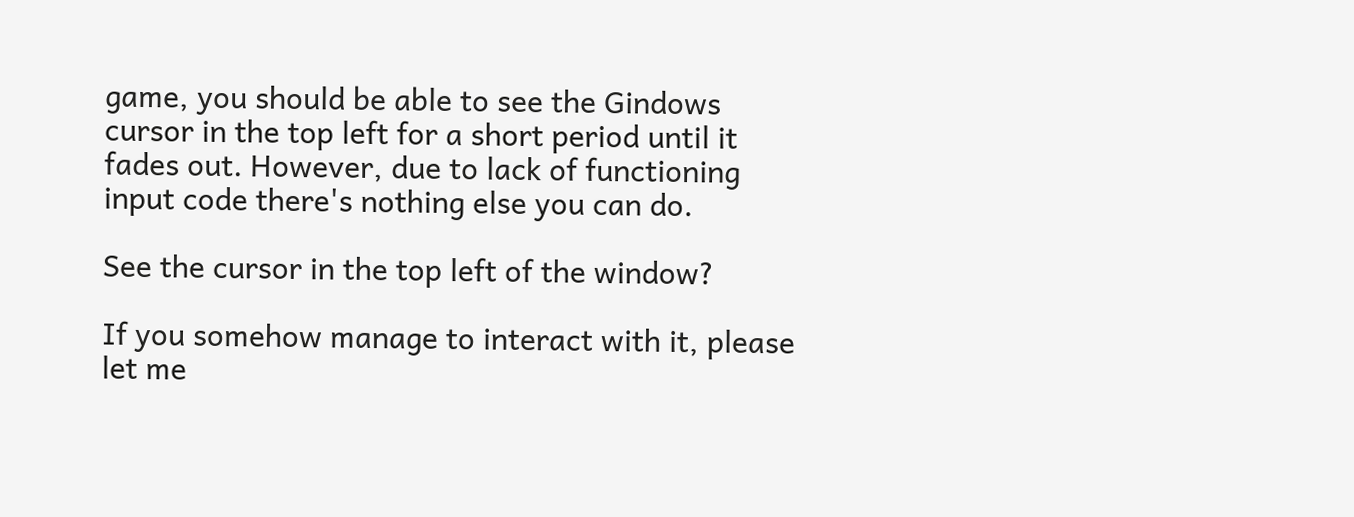game, you should be able to see the Gindows cursor in the top left for a short period until it fades out. However, due to lack of functioning input code there's nothing else you can do.

See the cursor in the top left of the window?

If you somehow manage to interact with it, please let me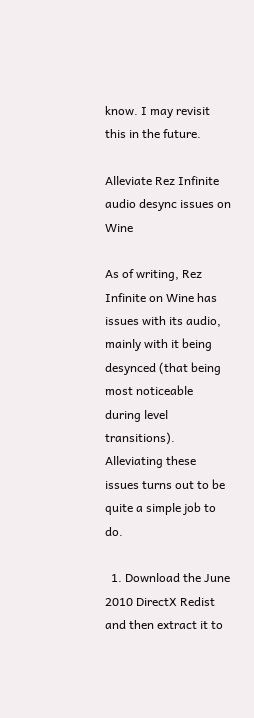know. I may revisit this in the future.

Alleviate Rez Infinite audio desync issues on Wine

As of writing, Rez Infinite on Wine has issues with its audio, mainly with it being desynced (that being most noticeable during level transitions). Alleviating these issues turns out to be quite a simple job to do.

  1. Download the June 2010 DirectX Redist and then extract it to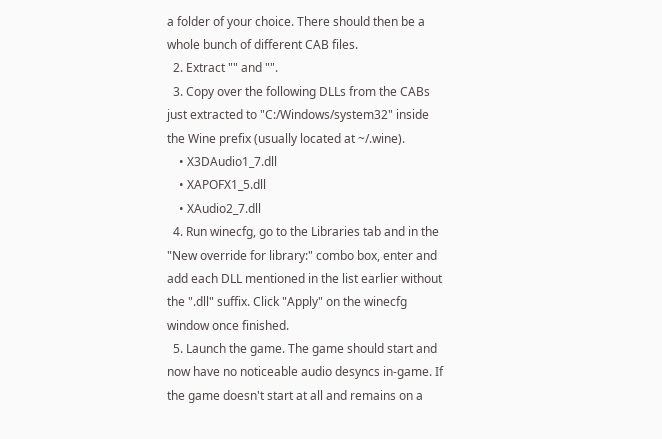a folder of your choice. There should then be a whole bunch of different CAB files.
  2. Extract "" and "".
  3. Copy over the following DLLs from the CABs just extracted to "C:/Windows/system32" inside the Wine prefix (usually located at ~/.wine).
    • X3DAudio1_7.dll
    • XAPOFX1_5.dll
    • XAudio2_7.dll
  4. Run winecfg, go to the Libraries tab and in the "New override for library:" combo box, enter and add each DLL mentioned in the list earlier without the ".dll" suffix. Click "Apply" on the winecfg window once finished.
  5. Launch the game. The game should start and now have no noticeable audio desyncs in-game. If the game doesn't start at all and remains on a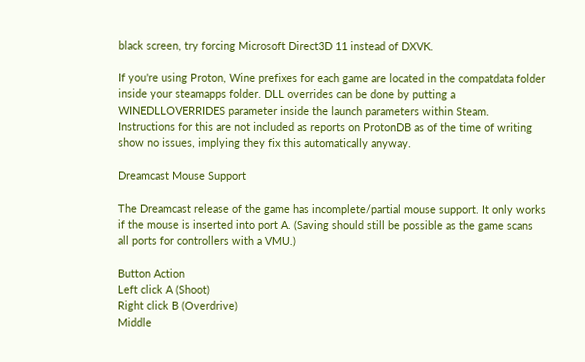black screen, try forcing Microsoft Direct3D 11 instead of DXVK.

If you're using Proton, Wine prefixes for each game are located in the compatdata folder inside your steamapps folder. DLL overrides can be done by putting a WINEDLLOVERRIDES parameter inside the launch parameters within Steam. Instructions for this are not included as reports on ProtonDB as of the time of writing show no issues, implying they fix this automatically anyway.

Dreamcast Mouse Support

The Dreamcast release of the game has incomplete/partial mouse support. It only works if the mouse is inserted into port A. (Saving should still be possible as the game scans all ports for controllers with a VMU.)

Button Action
Left click A (Shoot)
Right click B (Overdrive)
Middle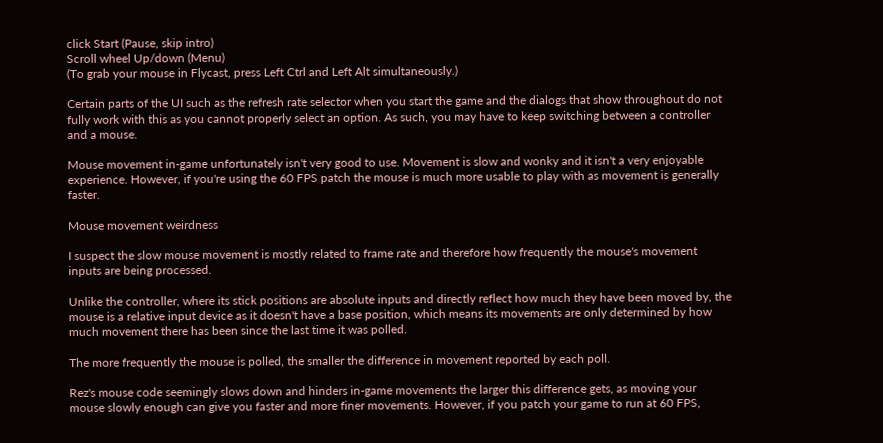click Start (Pause, skip intro)
Scroll wheel Up/down (Menu)
(To grab your mouse in Flycast, press Left Ctrl and Left Alt simultaneously.)

Certain parts of the UI such as the refresh rate selector when you start the game and the dialogs that show throughout do not fully work with this as you cannot properly select an option. As such, you may have to keep switching between a controller and a mouse.

Mouse movement in-game unfortunately isn't very good to use. Movement is slow and wonky and it isn't a very enjoyable experience. However, if you're using the 60 FPS patch the mouse is much more usable to play with as movement is generally faster.

Mouse movement weirdness

I suspect the slow mouse movement is mostly related to frame rate and therefore how frequently the mouse's movement inputs are being processed.

Unlike the controller, where its stick positions are absolute inputs and directly reflect how much they have been moved by, the mouse is a relative input device as it doesn't have a base position, which means its movements are only determined by how much movement there has been since the last time it was polled.

The more frequently the mouse is polled, the smaller the difference in movement reported by each poll.

Rez's mouse code seemingly slows down and hinders in-game movements the larger this difference gets, as moving your mouse slowly enough can give you faster and more finer movements. However, if you patch your game to run at 60 FPS,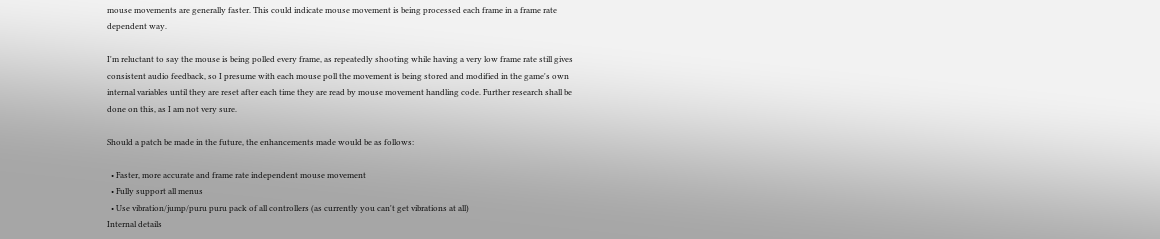mouse movements are generally faster. This could indicate mouse movement is being processed each frame in a frame rate dependent way.

I'm reluctant to say the mouse is being polled every frame, as repeatedly shooting while having a very low frame rate still gives consistent audio feedback, so I presume with each mouse poll the movement is being stored and modified in the game's own internal variables until they are reset after each time they are read by mouse movement handling code. Further research shall be done on this, as I am not very sure.

Should a patch be made in the future, the enhancements made would be as follows:

  • Faster, more accurate and frame rate independent mouse movement
  • Fully support all menus
  • Use vibration/jump/puru puru pack of all controllers (as currently you can't get vibrations at all)
Internal details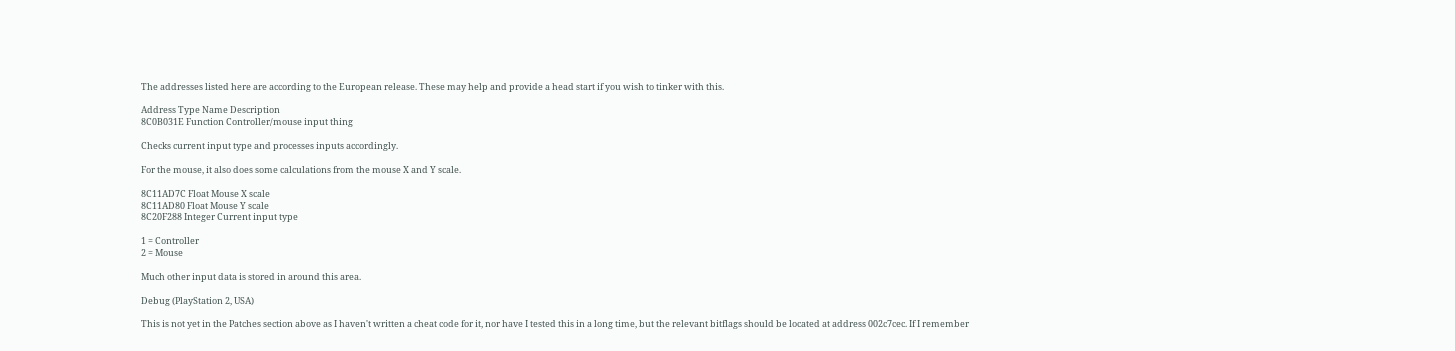The addresses listed here are according to the European release. These may help and provide a head start if you wish to tinker with this.

Address Type Name Description
8C0B031E Function Controller/mouse input thing

Checks current input type and processes inputs accordingly.

For the mouse, it also does some calculations from the mouse X and Y scale.

8C11AD7C Float Mouse X scale
8C11AD80 Float Mouse Y scale
8C20F288 Integer Current input type

1 = Controller
2 = Mouse

Much other input data is stored in around this area.

Debug (PlayStation 2, USA)

This is not yet in the Patches section above as I haven't written a cheat code for it, nor have I tested this in a long time, but the relevant bitflags should be located at address 002c7cec. If I remember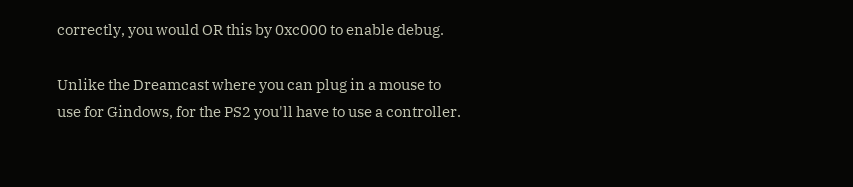correctly, you would OR this by 0xc000 to enable debug.

Unlike the Dreamcast where you can plug in a mouse to use for Gindows, for the PS2 you'll have to use a controller.